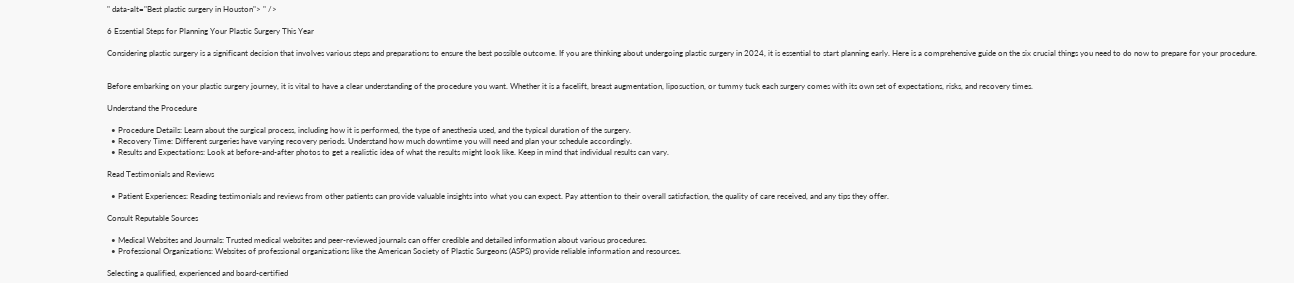" data-alt="Best plastic surgery in Houston"> " />

6 Essential Steps for Planning Your Plastic Surgery This Year

Considering plastic surgery is a significant decision that involves various steps and preparations to ensure the best possible outcome. If you are thinking about undergoing plastic surgery in 2024, it is essential to start planning early. Here is a comprehensive guide on the six crucial things you need to do now to prepare for your procedure.


Before embarking on your plastic surgery journey, it is vital to have a clear understanding of the procedure you want. Whether it is a facelift, breast augmentation, liposuction, or tummy tuck each surgery comes with its own set of expectations, risks, and recovery times.

Understand the Procedure

  • Procedure Details: Learn about the surgical process, including how it is performed, the type of anesthesia used, and the typical duration of the surgery.
  • Recovery Time: Different surgeries have varying recovery periods. Understand how much downtime you will need and plan your schedule accordingly.
  • Results and Expectations: Look at before-and-after photos to get a realistic idea of what the results might look like. Keep in mind that individual results can vary.

Read Testimonials and Reviews

  • Patient Experiences: Reading testimonials and reviews from other patients can provide valuable insights into what you can expect. Pay attention to their overall satisfaction, the quality of care received, and any tips they offer.

Consult Reputable Sources

  • Medical Websites and Journals: Trusted medical websites and peer-reviewed journals can offer credible and detailed information about various procedures.
  • Professional Organizations: Websites of professional organizations like the American Society of Plastic Surgeons (ASPS) provide reliable information and resources.

Selecting a qualified, experienced and board-certified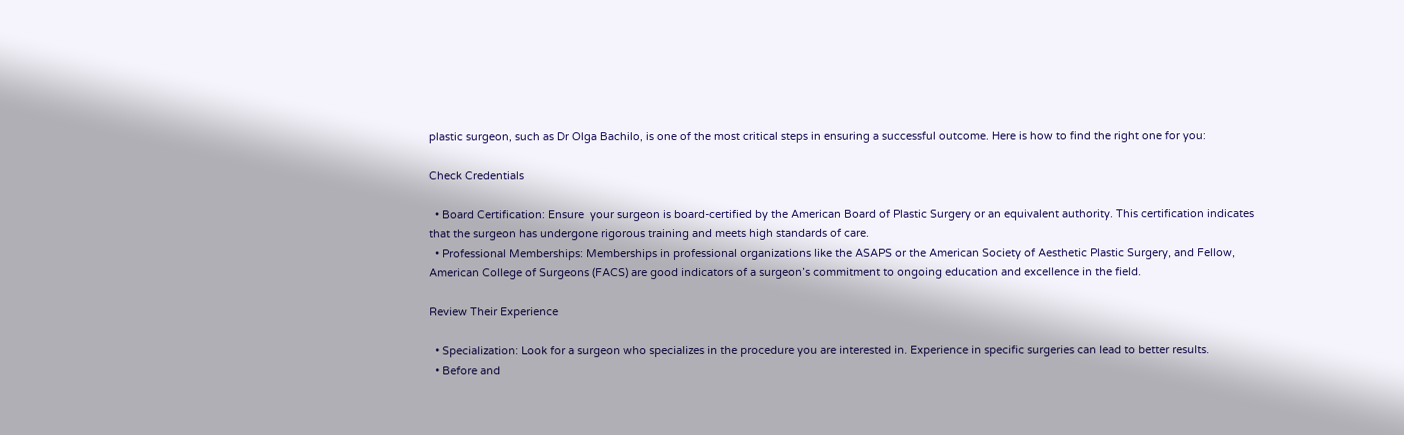plastic surgeon, such as Dr Olga Bachilo, is one of the most critical steps in ensuring a successful outcome. Here is how to find the right one for you:

Check Credentials

  • Board Certification: Ensure  your surgeon is board-certified by the American Board of Plastic Surgery or an equivalent authority. This certification indicates that the surgeon has undergone rigorous training and meets high standards of care.
  • Professional Memberships: Memberships in professional organizations like the ASAPS or the American Society of Aesthetic Plastic Surgery, and Fellow, American College of Surgeons (FACS) are good indicators of a surgeon’s commitment to ongoing education and excellence in the field.

Review Their Experience

  • Specialization: Look for a surgeon who specializes in the procedure you are interested in. Experience in specific surgeries can lead to better results.
  • Before and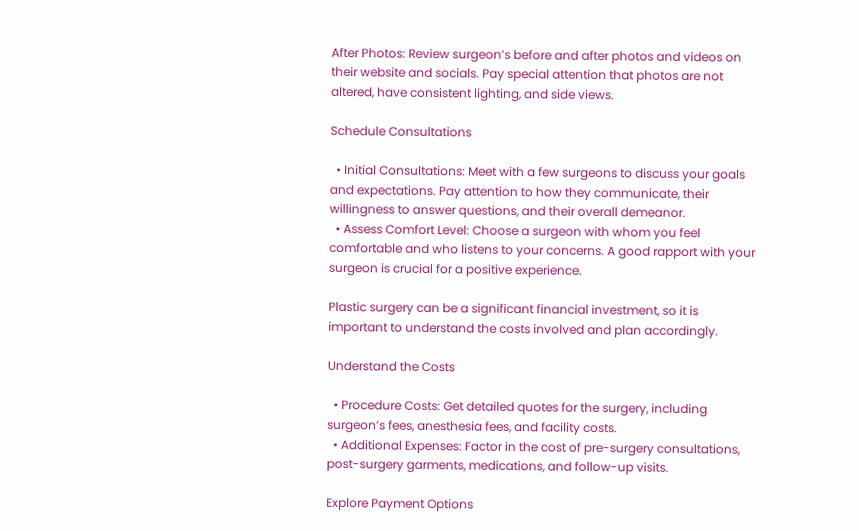After Photos: Review surgeon’s before and after photos and videos on their website and socials. Pay special attention that photos are not altered, have consistent lighting, and side views.

Schedule Consultations

  • Initial Consultations: Meet with a few surgeons to discuss your goals and expectations. Pay attention to how they communicate, their willingness to answer questions, and their overall demeanor.
  • Assess Comfort Level: Choose a surgeon with whom you feel comfortable and who listens to your concerns. A good rapport with your surgeon is crucial for a positive experience.

Plastic surgery can be a significant financial investment, so it is important to understand the costs involved and plan accordingly.

Understand the Costs

  • Procedure Costs: Get detailed quotes for the surgery, including surgeon’s fees, anesthesia fees, and facility costs.
  • Additional Expenses: Factor in the cost of pre-surgery consultations, post-surgery garments, medications, and follow-up visits.

Explore Payment Options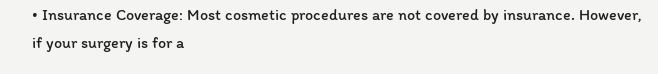• Insurance Coverage: Most cosmetic procedures are not covered by insurance. However, if your surgery is for a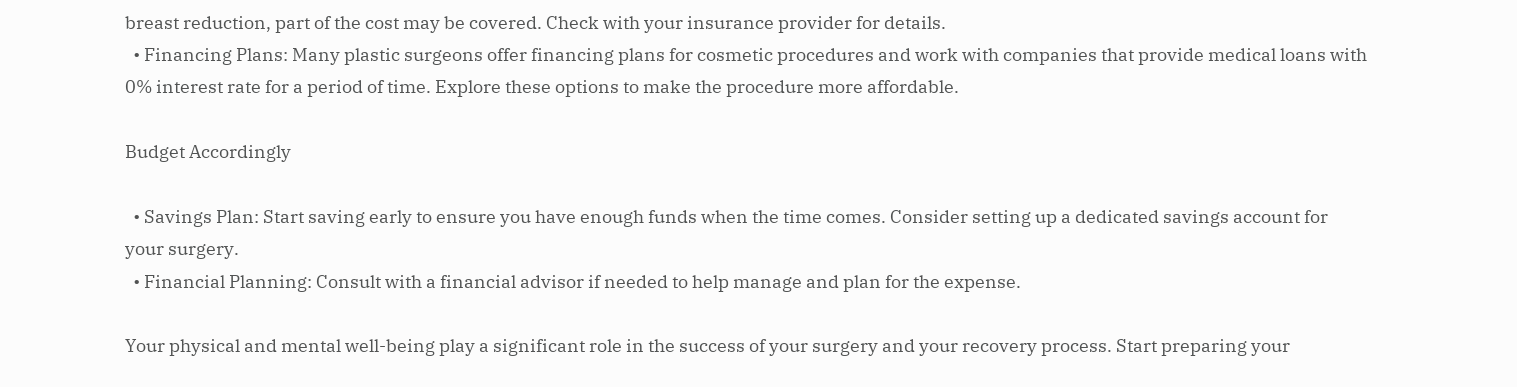breast reduction, part of the cost may be covered. Check with your insurance provider for details.
  • Financing Plans: Many plastic surgeons offer financing plans for cosmetic procedures and work with companies that provide medical loans with 0% interest rate for a period of time. Explore these options to make the procedure more affordable.

Budget Accordingly

  • Savings Plan: Start saving early to ensure you have enough funds when the time comes. Consider setting up a dedicated savings account for your surgery.
  • Financial Planning: Consult with a financial advisor if needed to help manage and plan for the expense.

Your physical and mental well-being play a significant role in the success of your surgery and your recovery process. Start preparing your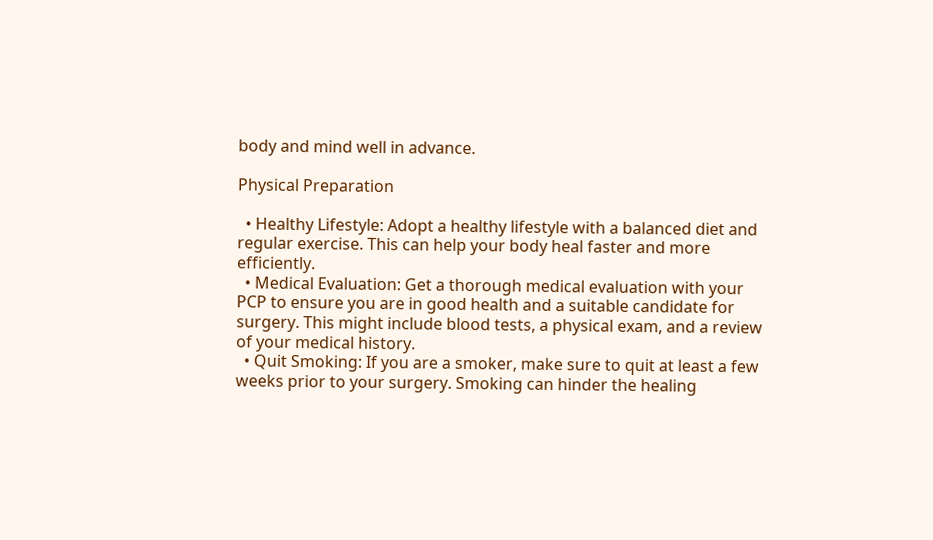body and mind well in advance.

Physical Preparation

  • Healthy Lifestyle: Adopt a healthy lifestyle with a balanced diet and regular exercise. This can help your body heal faster and more efficiently.
  • Medical Evaluation: Get a thorough medical evaluation with your PCP to ensure you are in good health and a suitable candidate for surgery. This might include blood tests, a physical exam, and a review of your medical history.
  • Quit Smoking: If you are a smoker, make sure to quit at least a few weeks prior to your surgery. Smoking can hinder the healing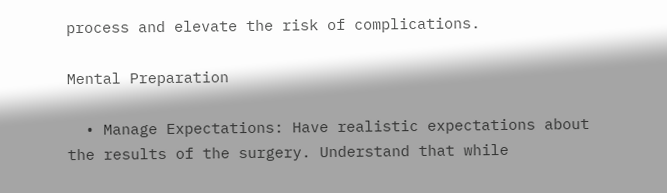process and elevate the risk of complications.

Mental Preparation

  • Manage Expectations: Have realistic expectations about the results of the surgery. Understand that while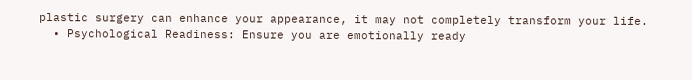plastic surgery can enhance your appearance, it may not completely transform your life.
  • Psychological Readiness: Ensure you are emotionally ready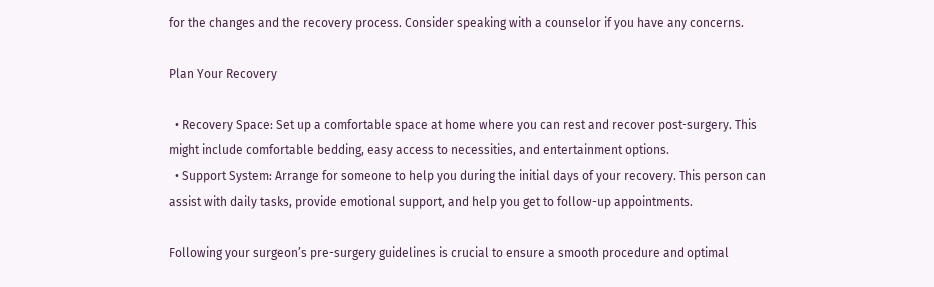for the changes and the recovery process. Consider speaking with a counselor if you have any concerns.

Plan Your Recovery

  • Recovery Space: Set up a comfortable space at home where you can rest and recover post-surgery. This might include comfortable bedding, easy access to necessities, and entertainment options.
  • Support System: Arrange for someone to help you during the initial days of your recovery. This person can assist with daily tasks, provide emotional support, and help you get to follow-up appointments.

Following your surgeon’s pre-surgery guidelines is crucial to ensure a smooth procedure and optimal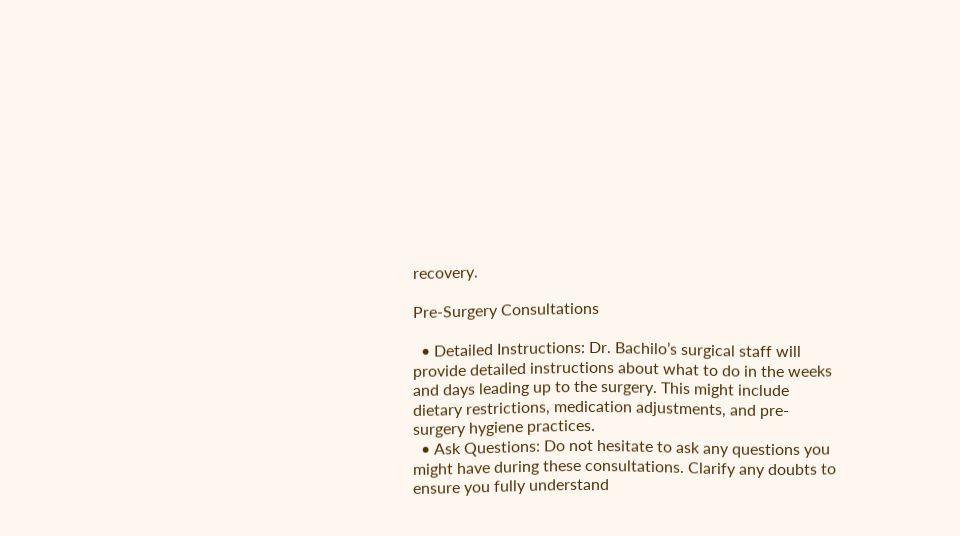recovery.

Pre-Surgery Consultations

  • Detailed Instructions: Dr. Bachilo’s surgical staff will provide detailed instructions about what to do in the weeks and days leading up to the surgery. This might include dietary restrictions, medication adjustments, and pre-surgery hygiene practices.
  • Ask Questions: Do not hesitate to ask any questions you might have during these consultations. Clarify any doubts to ensure you fully understand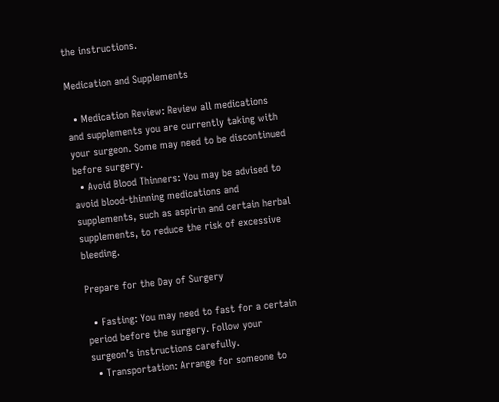the instructions.

Medication and Supplements

  • Medication Review: Review all medications and supplements you are currently taking with your surgeon. Some may need to be discontinued before surgery.
  • Avoid Blood Thinners: You may be advised to avoid blood-thinning medications and supplements, such as aspirin and certain herbal supplements, to reduce the risk of excessive bleeding.

Prepare for the Day of Surgery

  • Fasting: You may need to fast for a certain period before the surgery. Follow your surgeon’s instructions carefully.
  • Transportation: Arrange for someone to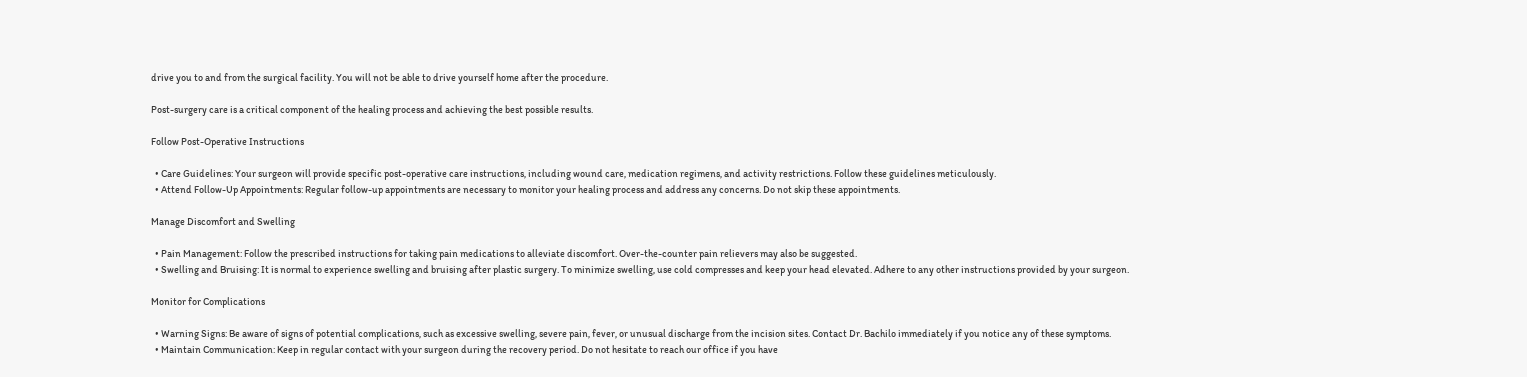drive you to and from the surgical facility. You will not be able to drive yourself home after the procedure.

Post-surgery care is a critical component of the healing process and achieving the best possible results.

Follow Post-Operative Instructions

  • Care Guidelines: Your surgeon will provide specific post-operative care instructions, including wound care, medication regimens, and activity restrictions. Follow these guidelines meticulously.
  • Attend Follow-Up Appointments: Regular follow-up appointments are necessary to monitor your healing process and address any concerns. Do not skip these appointments.

Manage Discomfort and Swelling

  • Pain Management: Follow the prescribed instructions for taking pain medications to alleviate discomfort. Over-the-counter pain relievers may also be suggested.
  • Swelling and Bruising: It is normal to experience swelling and bruising after plastic surgery. To minimize swelling, use cold compresses and keep your head elevated. Adhere to any other instructions provided by your surgeon.

Monitor for Complications

  • Warning Signs: Be aware of signs of potential complications, such as excessive swelling, severe pain, fever, or unusual discharge from the incision sites. Contact Dr. Bachilo immediately if you notice any of these symptoms.
  • Maintain Communication: Keep in regular contact with your surgeon during the recovery period. Do not hesitate to reach our office if you have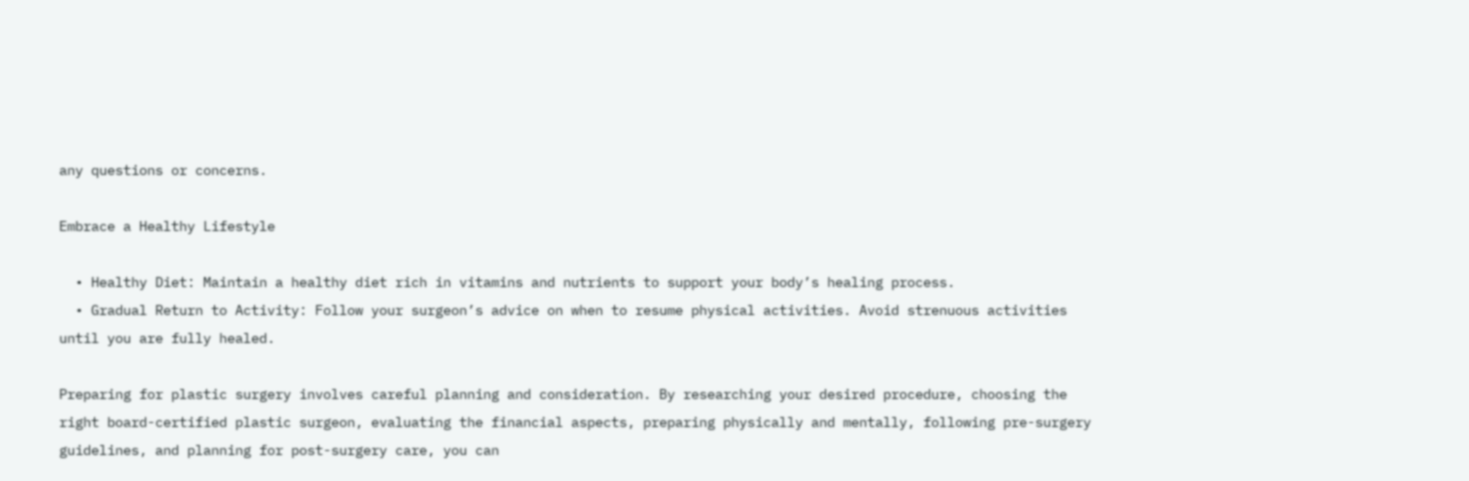any questions or concerns.

Embrace a Healthy Lifestyle

  • Healthy Diet: Maintain a healthy diet rich in vitamins and nutrients to support your body’s healing process.
  • Gradual Return to Activity: Follow your surgeon’s advice on when to resume physical activities. Avoid strenuous activities until you are fully healed.

Preparing for plastic surgery involves careful planning and consideration. By researching your desired procedure, choosing the right board-certified plastic surgeon, evaluating the financial aspects, preparing physically and mentally, following pre-surgery guidelines, and planning for post-surgery care, you can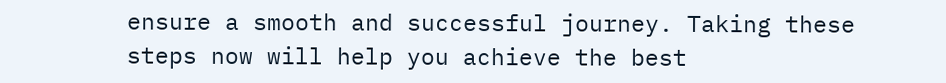ensure a smooth and successful journey. Taking these steps now will help you achieve the best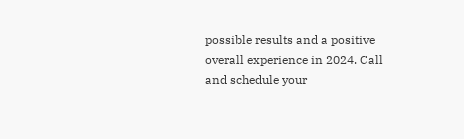possible results and a positive overall experience in 2024. Call and schedule your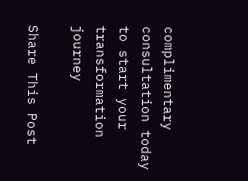complimentary consultation today to start your transformation journey

Share This Post